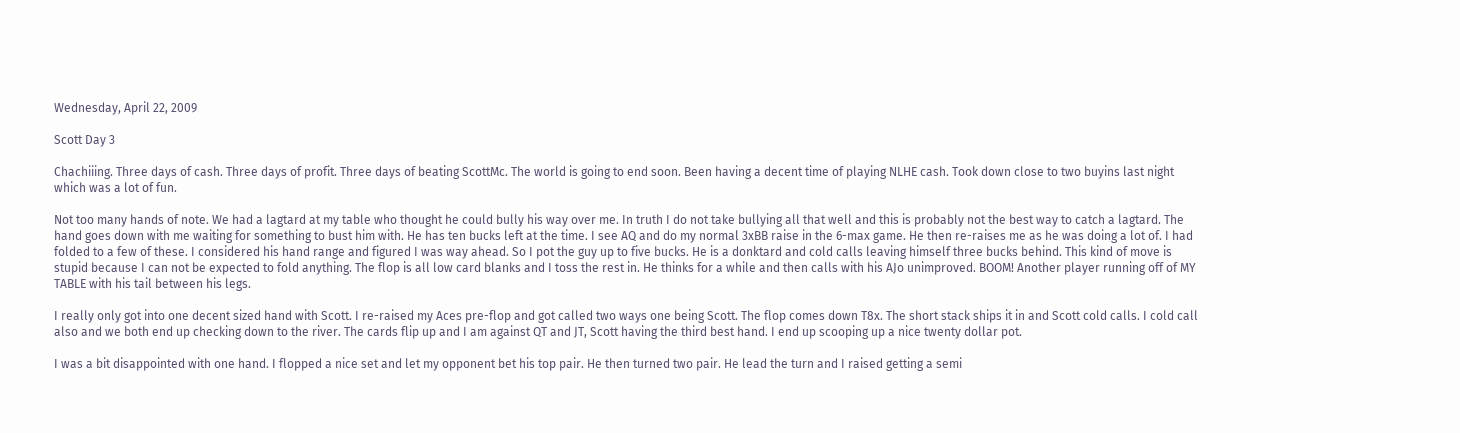Wednesday, April 22, 2009

Scott Day 3

Chachiiing. Three days of cash. Three days of profit. Three days of beating ScottMc. The world is going to end soon. Been having a decent time of playing NLHE cash. Took down close to two buyins last night which was a lot of fun.

Not too many hands of note. We had a lagtard at my table who thought he could bully his way over me. In truth I do not take bullying all that well and this is probably not the best way to catch a lagtard. The hand goes down with me waiting for something to bust him with. He has ten bucks left at the time. I see AQ and do my normal 3xBB raise in the 6-max game. He then re-raises me as he was doing a lot of. I had folded to a few of these. I considered his hand range and figured I was way ahead. So I pot the guy up to five bucks. He is a donktard and cold calls leaving himself three bucks behind. This kind of move is stupid because I can not be expected to fold anything. The flop is all low card blanks and I toss the rest in. He thinks for a while and then calls with his AJo unimproved. BOOM! Another player running off of MY TABLE with his tail between his legs.

I really only got into one decent sized hand with Scott. I re-raised my Aces pre-flop and got called two ways one being Scott. The flop comes down T8x. The short stack ships it in and Scott cold calls. I cold call also and we both end up checking down to the river. The cards flip up and I am against QT and JT, Scott having the third best hand. I end up scooping up a nice twenty dollar pot.

I was a bit disappointed with one hand. I flopped a nice set and let my opponent bet his top pair. He then turned two pair. He lead the turn and I raised getting a semi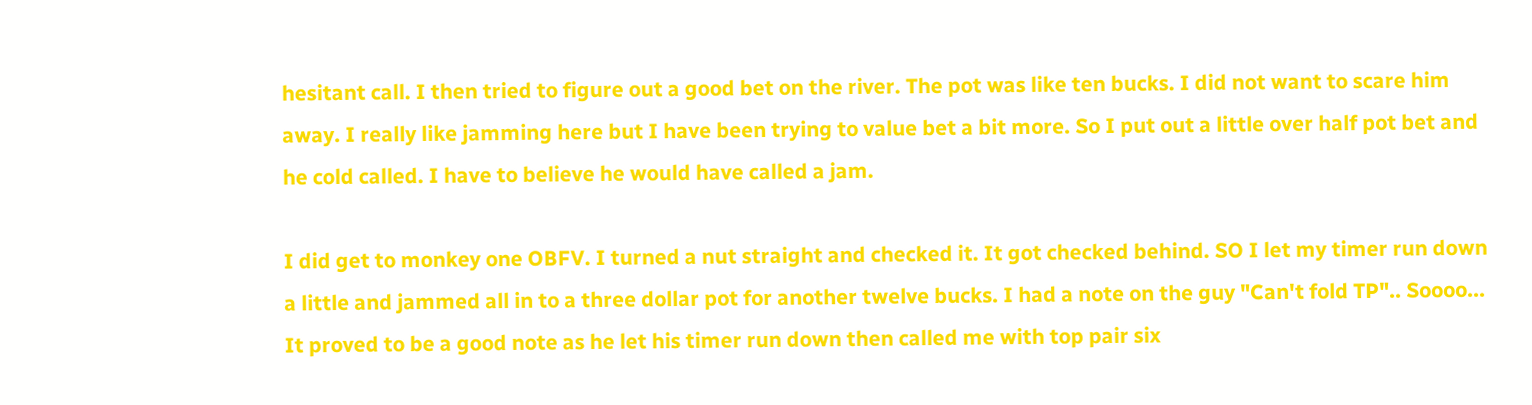hesitant call. I then tried to figure out a good bet on the river. The pot was like ten bucks. I did not want to scare him away. I really like jamming here but I have been trying to value bet a bit more. So I put out a little over half pot bet and he cold called. I have to believe he would have called a jam.

I did get to monkey one OBFV. I turned a nut straight and checked it. It got checked behind. SO I let my timer run down a little and jammed all in to a three dollar pot for another twelve bucks. I had a note on the guy "Can't fold TP".. Soooo... It proved to be a good note as he let his timer run down then called me with top pair six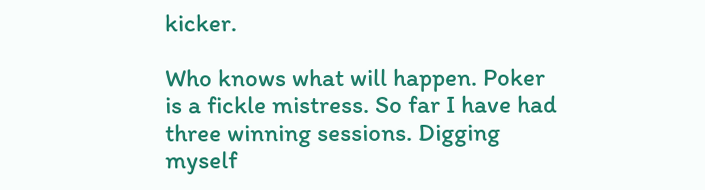kicker.

Who knows what will happen. Poker is a fickle mistress. So far I have had three winning sessions. Digging myself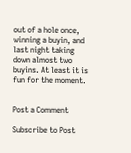out of a hole once, winning a buyin, and last night taking down almost two buyins. At least it is fun for the moment.


Post a Comment

Subscribe to Post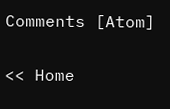Comments [Atom]

<< Home